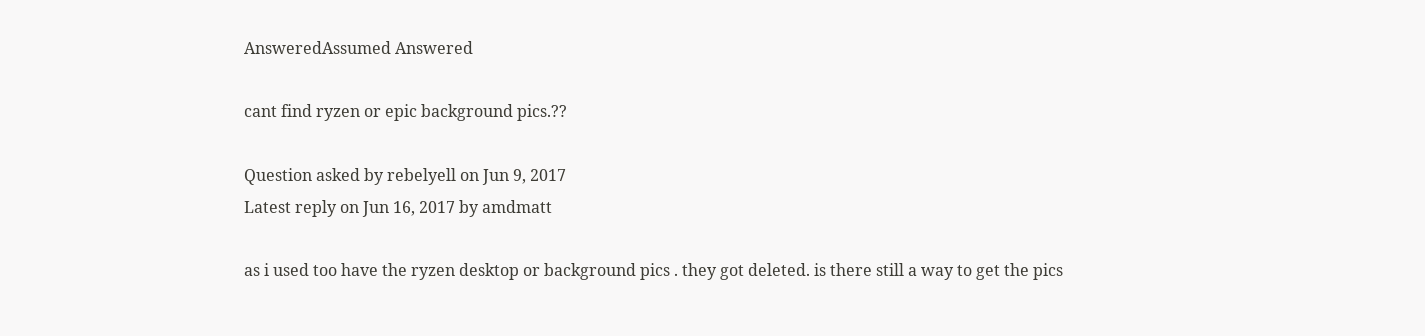AnsweredAssumed Answered

cant find ryzen or epic background pics.??

Question asked by rebelyell on Jun 9, 2017
Latest reply on Jun 16, 2017 by amdmatt

as i used too have the ryzen desktop or background pics . they got deleted. is there still a way to get the pics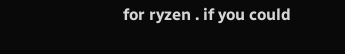for ryzen . if you could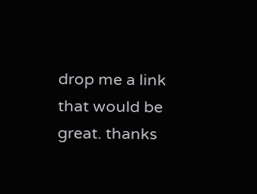drop me a link that would be great. thanks